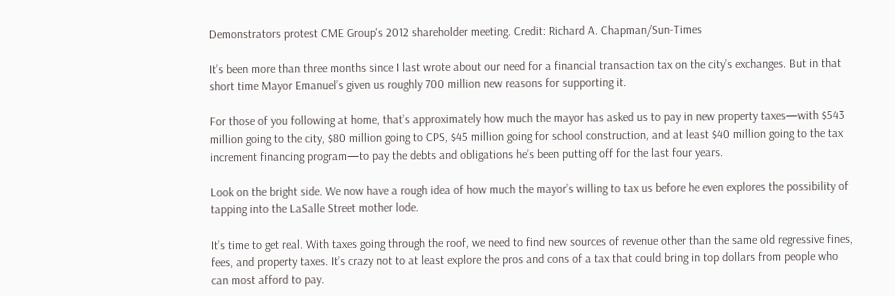Demonstrators protest CME Group's 2012 shareholder meeting. Credit: Richard A. Chapman/Sun-Times

It’s been more than three months since I last wrote about our need for a financial transaction tax on the city’s exchanges. But in that short time Mayor Emanuel’s given us roughly 700 million new reasons for supporting it.

For those of you following at home, that’s approximately how much the mayor has asked us to pay in new property taxes—with $543 million going to the city, $80 million going to CPS, $45 million going for school construction, and at least $40 million going to the tax increment financing program—to pay the debts and obligations he’s been putting off for the last four years.

Look on the bright side. We now have a rough idea of how much the mayor’s willing to tax us before he even explores the possibility of tapping into the LaSalle Street mother lode.

It’s time to get real. With taxes going through the roof, we need to find new sources of revenue other than the same old regressive fines, fees, and property taxes. It’s crazy not to at least explore the pros and cons of a tax that could bring in top dollars from people who can most afford to pay.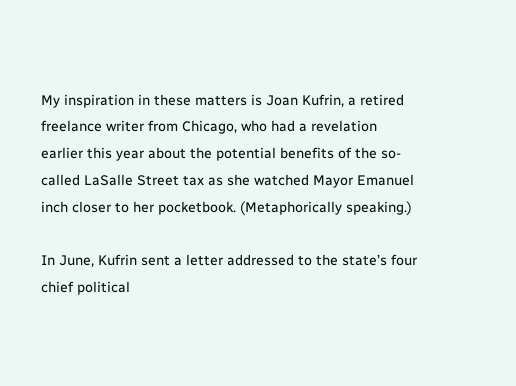My inspiration in these matters is Joan Kufrin, a retired freelance writer from Chicago, who had a revelation earlier this year about the potential benefits of the so-called LaSalle Street tax as she watched Mayor Emanuel inch closer to her pocketbook. (Metaphorically speaking.)

In June, Kufrin sent a letter addressed to the state’s four chief political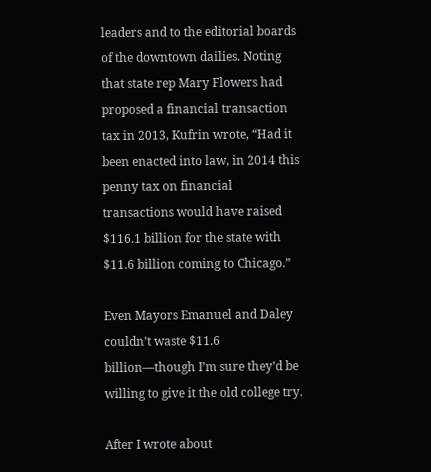leaders and to the editorial boards of the downtown dailies. Noting that state rep Mary Flowers had proposed a financial transaction tax in 2013, Kufrin wrote, “Had it been enacted into law, in 2014 this penny tax on financial transactions would have raised $116.1 billion for the state with $11.6 billion coming to Chicago.”

Even Mayors Emanuel and Daley couldn’t waste $11.6 billion—though I’m sure they’d be willing to give it the old college try.

After I wrote about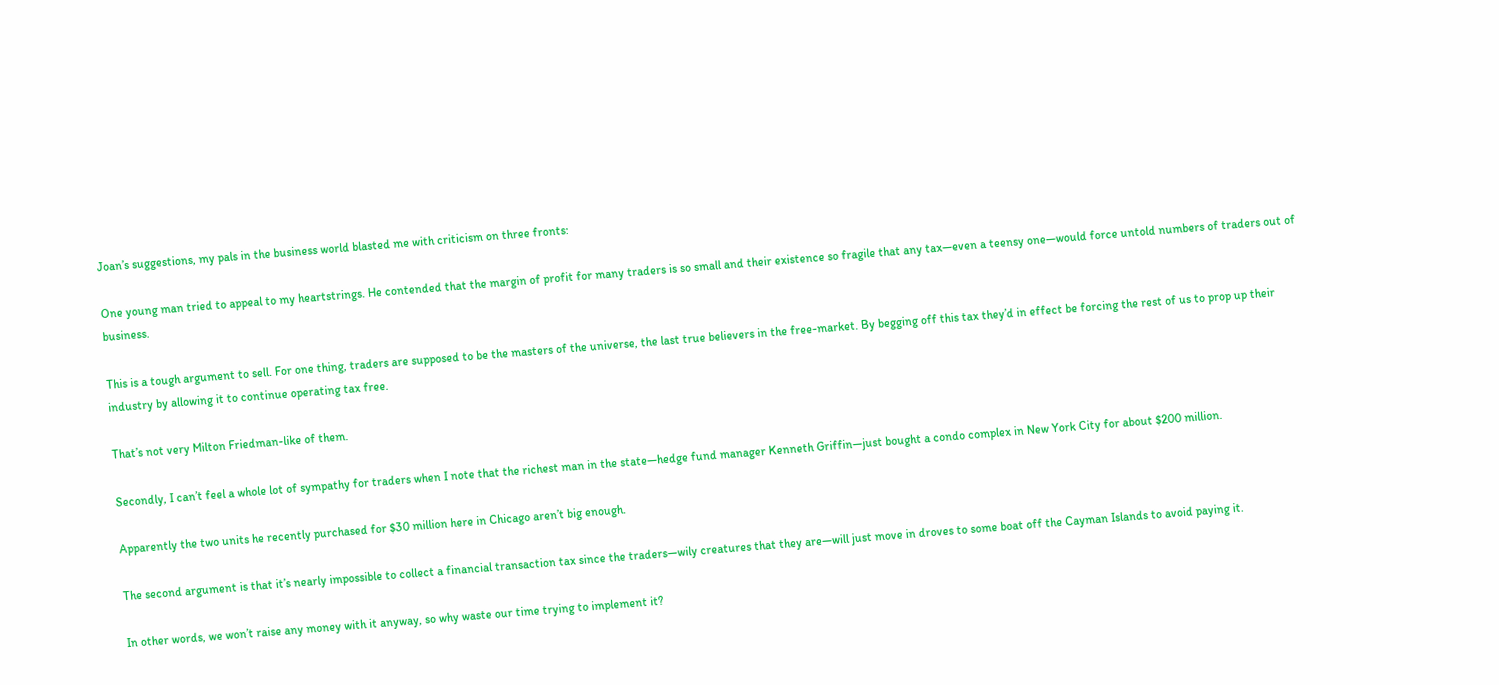Joan’s suggestions, my pals in the business world blasted me with criticism on three fronts:

One young man tried to appeal to my heartstrings. He contended that the margin of profit for many traders is so small and their existence so fragile that any tax—even a teensy one—would force untold numbers of traders out of business.

This is a tough argument to sell. For one thing, traders are supposed to be the masters of the universe, the last true believers in the free-market. By begging off this tax they’d in effect be forcing the rest of us to prop up their industry by allowing it to continue operating tax free.

That’s not very Milton Friedman-like of them.

Secondly, I can’t feel a whole lot of sympathy for traders when I note that the richest man in the state—hedge fund manager Kenneth Griffin—just bought a condo complex in New York City for about $200 million.

Apparently the two units he recently purchased for $30 million here in Chicago aren’t big enough.

The second argument is that it’s nearly impossible to collect a financial transaction tax since the traders—wily creatures that they are—will just move in droves to some boat off the Cayman Islands to avoid paying it.

In other words, we won’t raise any money with it anyway, so why waste our time trying to implement it?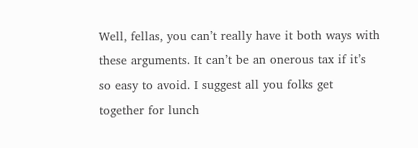Well, fellas, you can’t really have it both ways with these arguments. It can’t be an onerous tax if it’s so easy to avoid. I suggest all you folks get together for lunch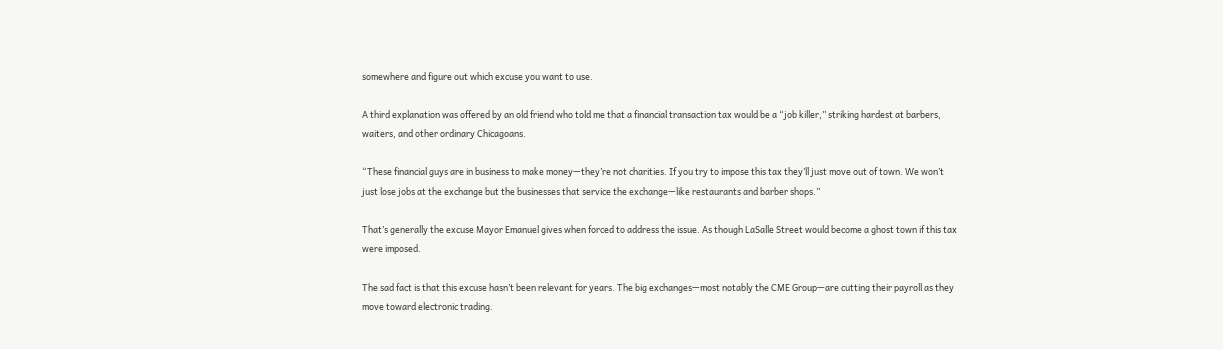somewhere and figure out which excuse you want to use.

A third explanation was offered by an old friend who told me that a financial transaction tax would be a “job killer,” striking hardest at barbers, waiters, and other ordinary Chicagoans.

“These financial guys are in business to make money—they’re not charities. If you try to impose this tax they’ll just move out of town. We won’t just lose jobs at the exchange but the businesses that service the exchange—like restaurants and barber shops.”

That’s generally the excuse Mayor Emanuel gives when forced to address the issue. As though LaSalle Street would become a ghost town if this tax were imposed.

The sad fact is that this excuse hasn’t been relevant for years. The big exchanges—most notably the CME Group—are cutting their payroll as they move toward electronic trading.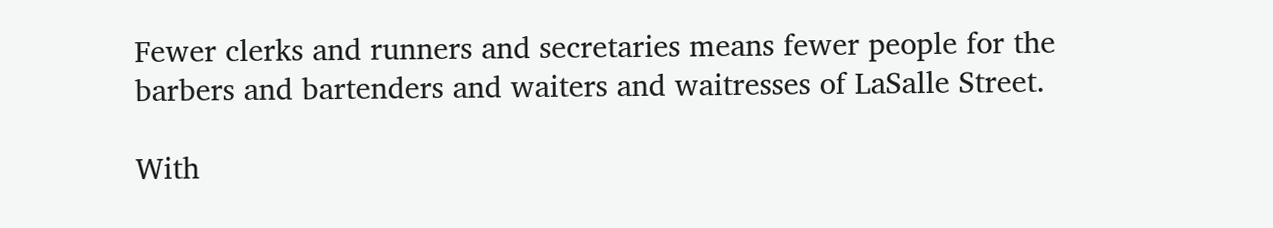Fewer clerks and runners and secretaries means fewer people for the barbers and bartenders and waiters and waitresses of LaSalle Street.

With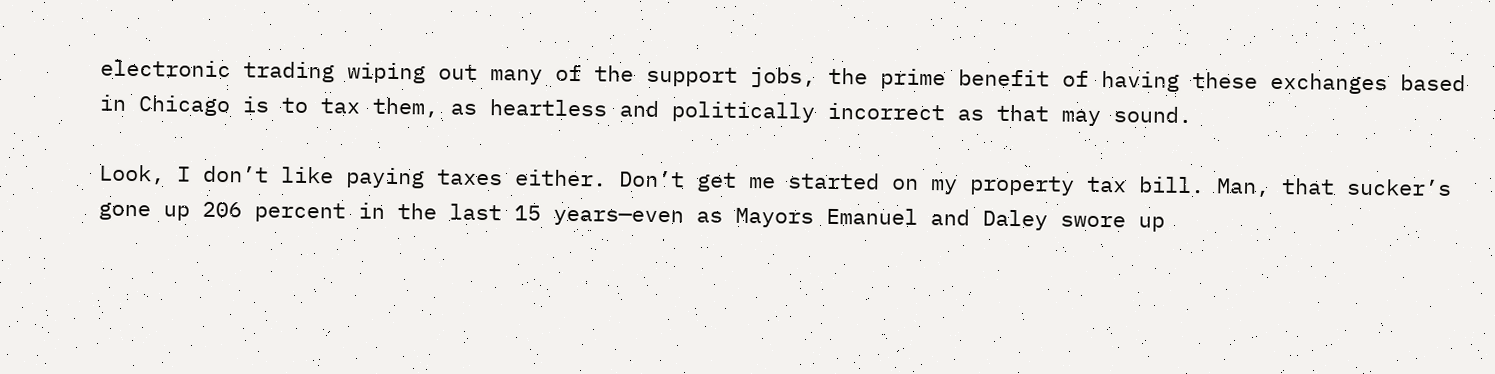electronic trading wiping out many of the support jobs, the prime benefit of having these exchanges based in Chicago is to tax them, as heartless and politically incorrect as that may sound.

Look, I don’t like paying taxes either. Don’t get me started on my property tax bill. Man, that sucker’s gone up 206 percent in the last 15 years—even as Mayors Emanuel and Daley swore up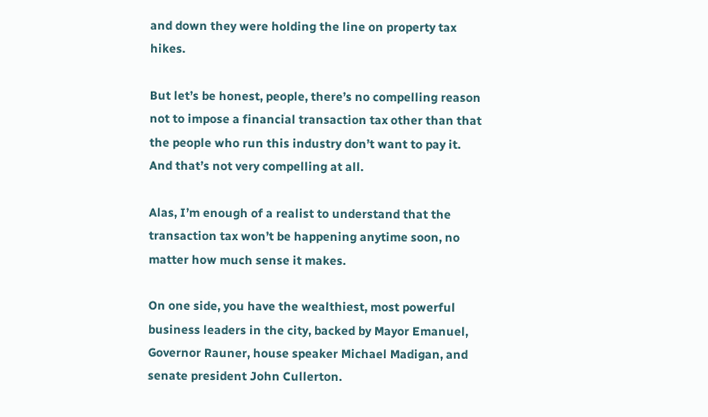and down they were holding the line on property tax hikes.

But let’s be honest, people, there’s no compelling reason not to impose a financial transaction tax other than that the people who run this industry don’t want to pay it. And that’s not very compelling at all.

Alas, I’m enough of a realist to understand that the transaction tax won’t be happening anytime soon, no matter how much sense it makes.

On one side, you have the wealthiest, most powerful business leaders in the city, backed by Mayor Emanuel, Governor Rauner, house speaker Michael Madigan, and senate president John Cullerton.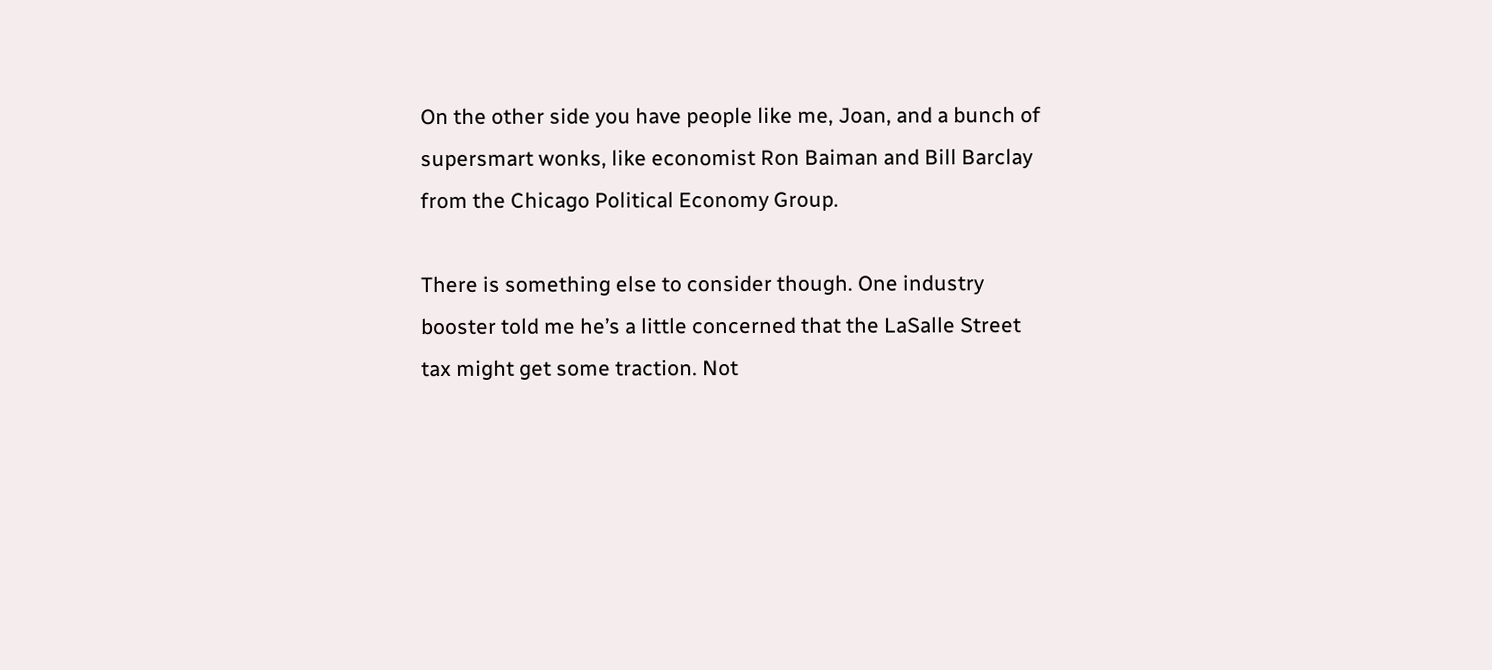On the other side you have people like me, Joan, and a bunch of supersmart wonks, like economist Ron Baiman and Bill Barclay from the Chicago Political Economy Group.

There is something else to consider though. One industry booster told me he’s a little concerned that the LaSalle Street tax might get some traction. Not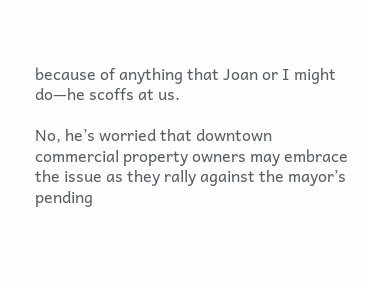because of anything that Joan or I might do—he scoffs at us.

No, he’s worried that downtown commercial property owners may embrace the issue as they rally against the mayor’s pending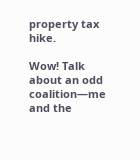property tax hike.

Wow! Talk about an odd coalition—me and the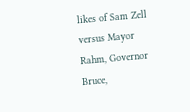likes of Sam Zell versus Mayor Rahm, Governor Bruce,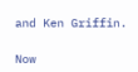and Ken Griffin.

Now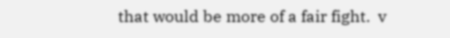that would be more of a fair fight.  v